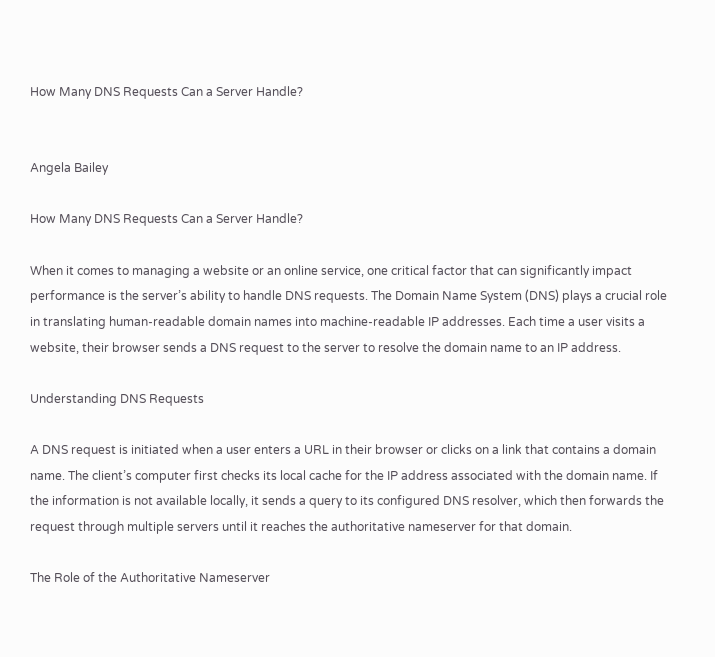How Many DNS Requests Can a Server Handle?


Angela Bailey

How Many DNS Requests Can a Server Handle?

When it comes to managing a website or an online service, one critical factor that can significantly impact performance is the server’s ability to handle DNS requests. The Domain Name System (DNS) plays a crucial role in translating human-readable domain names into machine-readable IP addresses. Each time a user visits a website, their browser sends a DNS request to the server to resolve the domain name to an IP address.

Understanding DNS Requests

A DNS request is initiated when a user enters a URL in their browser or clicks on a link that contains a domain name. The client’s computer first checks its local cache for the IP address associated with the domain name. If the information is not available locally, it sends a query to its configured DNS resolver, which then forwards the request through multiple servers until it reaches the authoritative nameserver for that domain.

The Role of the Authoritative Nameserver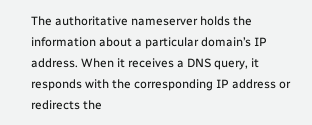The authoritative nameserver holds the information about a particular domain’s IP address. When it receives a DNS query, it responds with the corresponding IP address or redirects the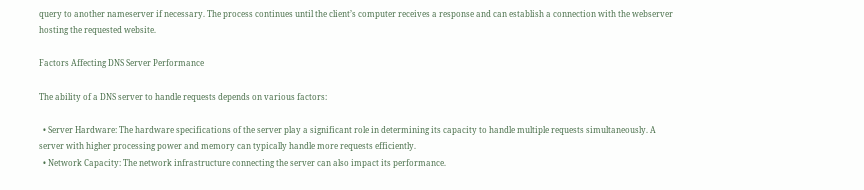query to another nameserver if necessary. The process continues until the client’s computer receives a response and can establish a connection with the webserver hosting the requested website.

Factors Affecting DNS Server Performance

The ability of a DNS server to handle requests depends on various factors:

  • Server Hardware: The hardware specifications of the server play a significant role in determining its capacity to handle multiple requests simultaneously. A server with higher processing power and memory can typically handle more requests efficiently.
  • Network Capacity: The network infrastructure connecting the server can also impact its performance.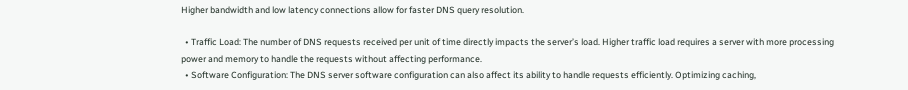Higher bandwidth and low latency connections allow for faster DNS query resolution.

  • Traffic Load: The number of DNS requests received per unit of time directly impacts the server’s load. Higher traffic load requires a server with more processing power and memory to handle the requests without affecting performance.
  • Software Configuration: The DNS server software configuration can also affect its ability to handle requests efficiently. Optimizing caching,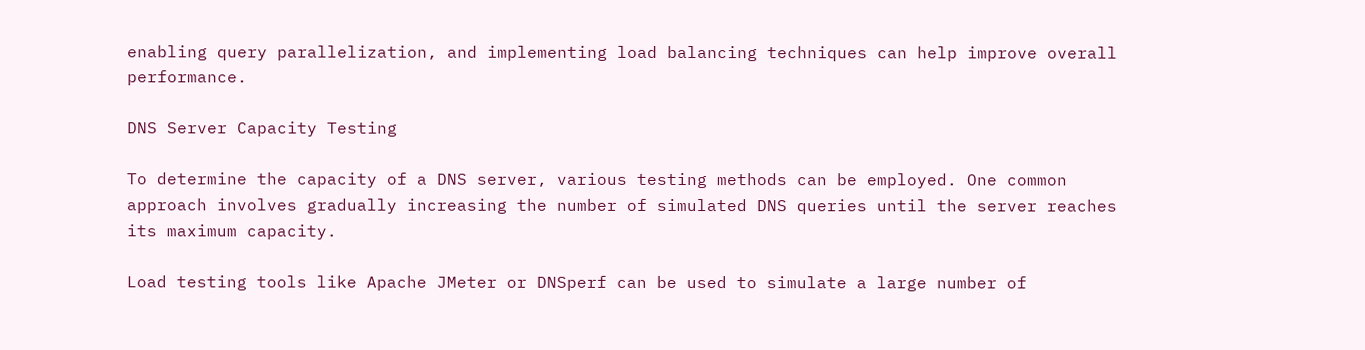enabling query parallelization, and implementing load balancing techniques can help improve overall performance.

DNS Server Capacity Testing

To determine the capacity of a DNS server, various testing methods can be employed. One common approach involves gradually increasing the number of simulated DNS queries until the server reaches its maximum capacity.

Load testing tools like Apache JMeter or DNSperf can be used to simulate a large number of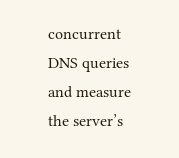concurrent DNS queries and measure the server’s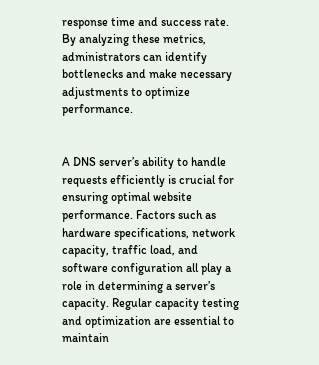response time and success rate. By analyzing these metrics, administrators can identify bottlenecks and make necessary adjustments to optimize performance.


A DNS server’s ability to handle requests efficiently is crucial for ensuring optimal website performance. Factors such as hardware specifications, network capacity, traffic load, and software configuration all play a role in determining a server’s capacity. Regular capacity testing and optimization are essential to maintain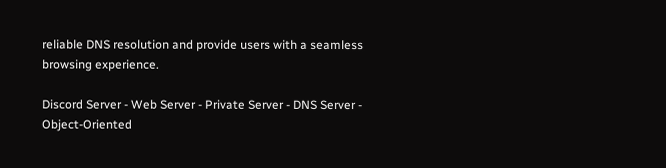reliable DNS resolution and provide users with a seamless browsing experience.

Discord Server - Web Server - Private Server - DNS Server - Object-Oriented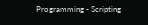Programming - Scripting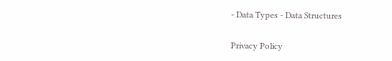- Data Types - Data Structures

Privacy Policy